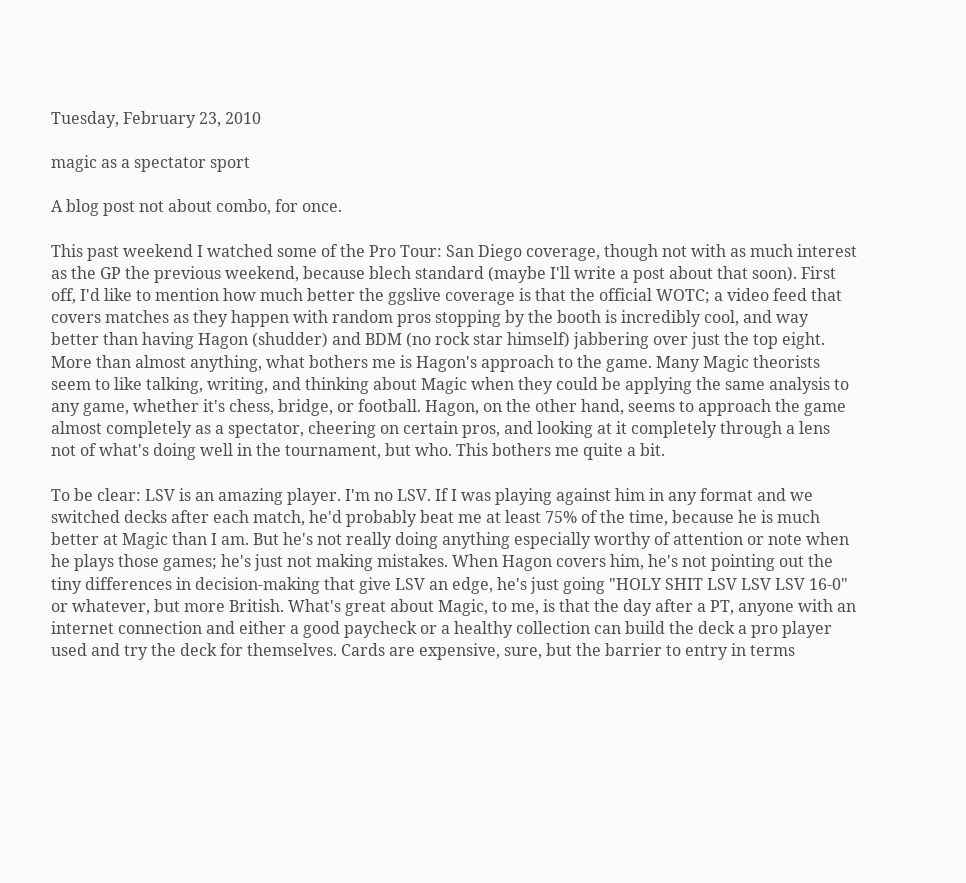Tuesday, February 23, 2010

magic as a spectator sport

A blog post not about combo, for once.

This past weekend I watched some of the Pro Tour: San Diego coverage, though not with as much interest as the GP the previous weekend, because blech standard (maybe I'll write a post about that soon). First off, I'd like to mention how much better the ggslive coverage is that the official WOTC; a video feed that covers matches as they happen with random pros stopping by the booth is incredibly cool, and way better than having Hagon (shudder) and BDM (no rock star himself) jabbering over just the top eight. More than almost anything, what bothers me is Hagon's approach to the game. Many Magic theorists seem to like talking, writing, and thinking about Magic when they could be applying the same analysis to any game, whether it's chess, bridge, or football. Hagon, on the other hand, seems to approach the game almost completely as a spectator, cheering on certain pros, and looking at it completely through a lens not of what's doing well in the tournament, but who. This bothers me quite a bit.

To be clear: LSV is an amazing player. I'm no LSV. If I was playing against him in any format and we switched decks after each match, he'd probably beat me at least 75% of the time, because he is much better at Magic than I am. But he's not really doing anything especially worthy of attention or note when he plays those games; he's just not making mistakes. When Hagon covers him, he's not pointing out the tiny differences in decision-making that give LSV an edge, he's just going "HOLY SHIT LSV LSV LSV 16-0" or whatever, but more British. What's great about Magic, to me, is that the day after a PT, anyone with an internet connection and either a good paycheck or a healthy collection can build the deck a pro player used and try the deck for themselves. Cards are expensive, sure, but the barrier to entry in terms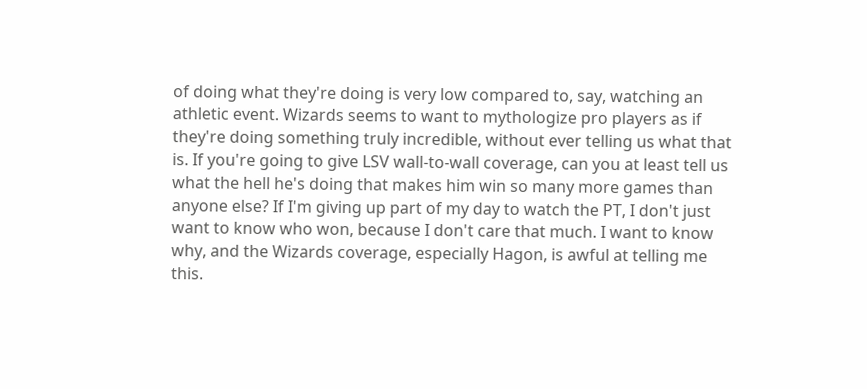of doing what they're doing is very low compared to, say, watching an athletic event. Wizards seems to want to mythologize pro players as if they're doing something truly incredible, without ever telling us what that is. If you're going to give LSV wall-to-wall coverage, can you at least tell us what the hell he's doing that makes him win so many more games than anyone else? If I'm giving up part of my day to watch the PT, I don't just want to know who won, because I don't care that much. I want to know why, and the Wizards coverage, especially Hagon, is awful at telling me this.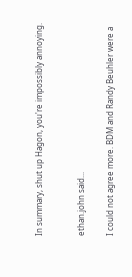In summary, shut up Hagon, you're impossibly annoying.


ethan.john said...

I could not agree more. BDM and Randy Beuhler were a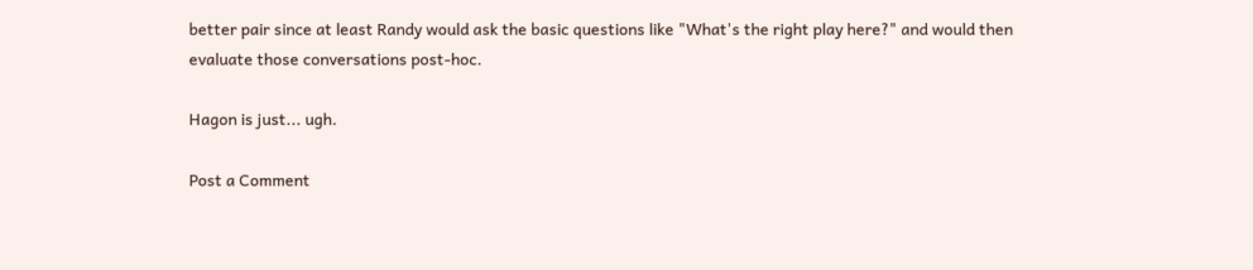better pair since at least Randy would ask the basic questions like "What's the right play here?" and would then evaluate those conversations post-hoc.

Hagon is just... ugh.

Post a Comment